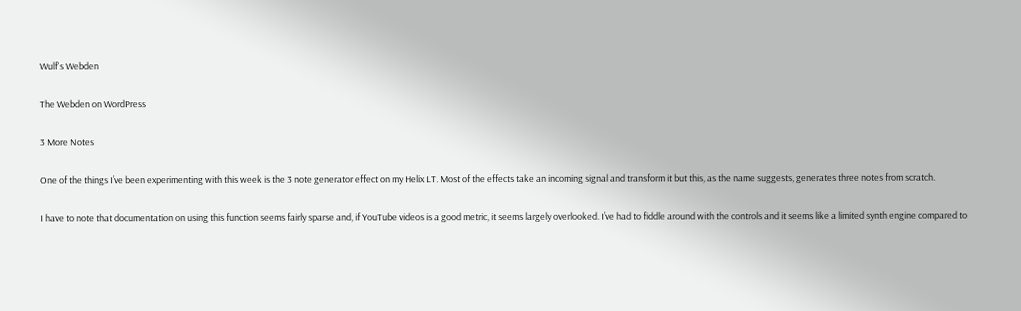Wulf's Webden

The Webden on WordPress

3 More Notes

One of the things I’ve been experimenting with this week is the 3 note generator effect on my Helix LT. Most of the effects take an incoming signal and transform it but this, as the name suggests, generates three notes from scratch.

I have to note that documentation on using this function seems fairly sparse and, if YouTube videos is a good metric, it seems largely overlooked. I’ve had to fiddle around with the controls and it seems like a limited synth engine compared to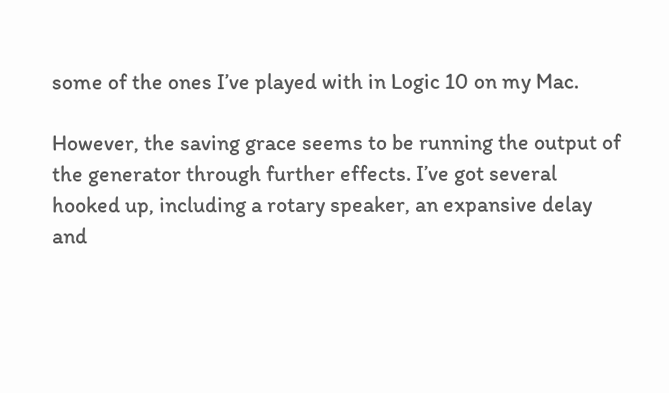some of the ones I’ve played with in Logic 10 on my Mac.

However, the saving grace seems to be running the output of the generator through further effects. I’ve got several hooked up, including a rotary speaker, an expansive delay and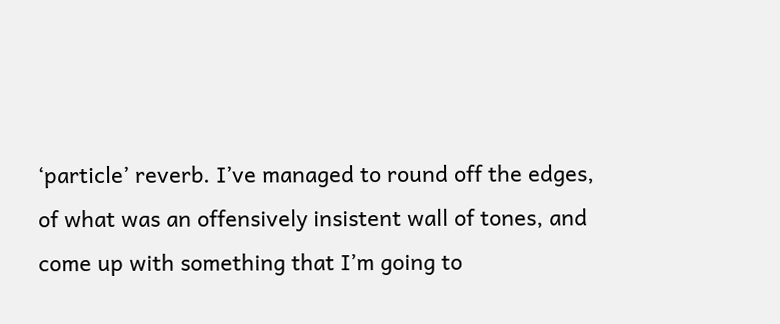‘particle’ reverb. I’ve managed to round off the edges, of what was an offensively insistent wall of tones, and come up with something that I’m going to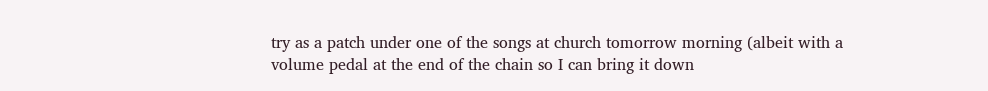try as a patch under one of the songs at church tomorrow morning (albeit with a volume pedal at the end of the chain so I can bring it down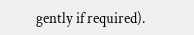gently if required).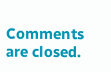Comments are closed.